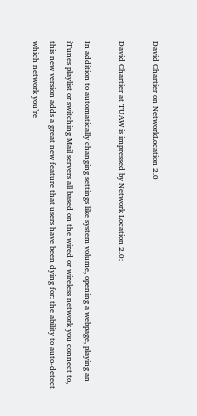David Chartier on NetworkLocation 2.0

David Chartier at TUAW is impressed by Network Location 2.0:

In addition to automatically changing settings like system volume, opening a webpage, playing an iTunes playlist or switching Mail servers all based on the wired or wireless network you connect to, this new version adds a great new feature that users have been dying for: the ability to auto-detect which network you’re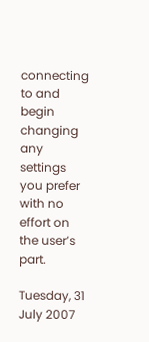connecting to and begin changing any settings you prefer with no effort on the user’s part.

Tuesday, 31 July 2007